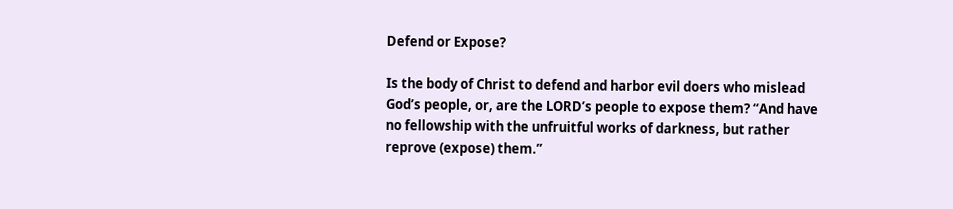Defend or Expose?

Is the body of Christ to defend and harbor evil doers who mislead God’s people, or, are the LORD’s people to expose them? “And have no fellowship with the unfruitful works of darkness, but rather reprove (expose) them.”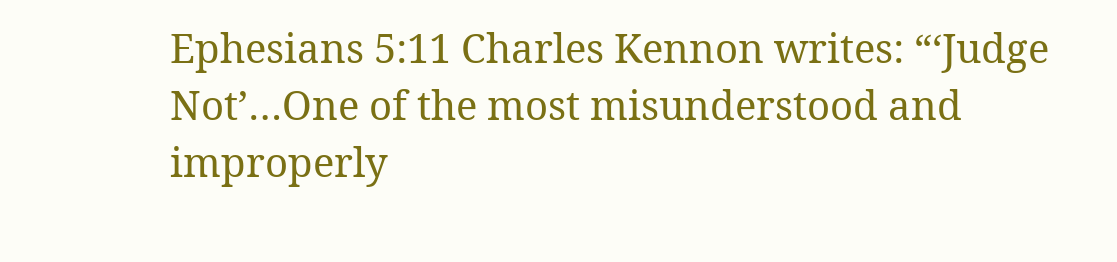Ephesians 5:11 Charles Kennon writes: “‘Judge Not’…One of the most misunderstood and improperly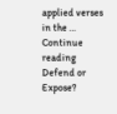applied verses in the … Continue reading Defend or Expose?